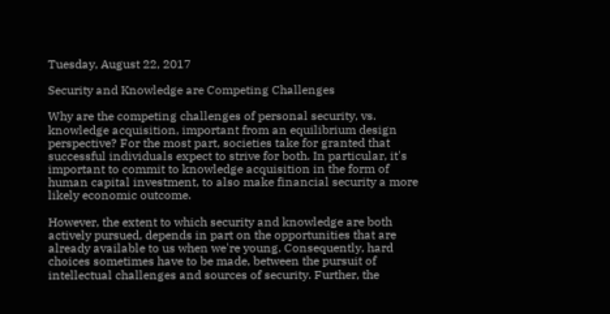Tuesday, August 22, 2017

Security and Knowledge are Competing Challenges

Why are the competing challenges of personal security, vs. knowledge acquisition, important from an equilibrium design perspective? For the most part, societies take for granted that successful individuals expect to strive for both. In particular, it's important to commit to knowledge acquisition in the form of human capital investment, to also make financial security a more likely economic outcome.

However, the extent to which security and knowledge are both actively pursued, depends in part on the opportunities that are already available to us when we're young. Consequently, hard choices sometimes have to be made, between the pursuit of intellectual challenges and sources of security. Further, the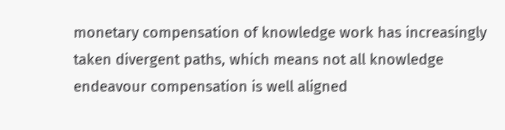monetary compensation of knowledge work has increasingly taken divergent paths, which means not all knowledge endeavour compensation is well aligned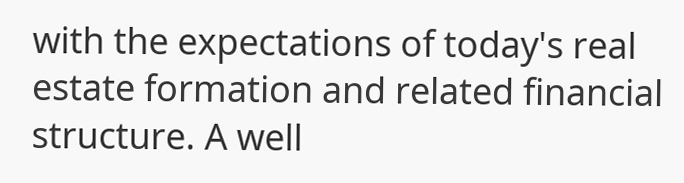with the expectations of today's real estate formation and related financial structure. A well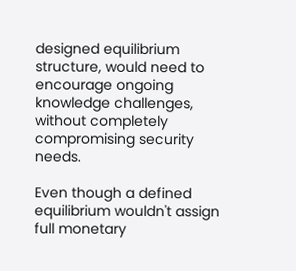designed equilibrium structure, would need to encourage ongoing knowledge challenges, without completely compromising security needs.

Even though a defined equilibrium wouldn't assign full monetary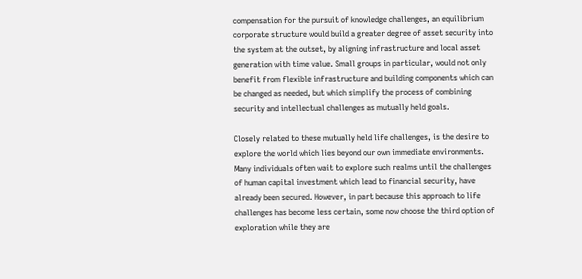compensation for the pursuit of knowledge challenges, an equilibrium corporate structure would build a greater degree of asset security into the system at the outset, by aligning infrastructure and local asset generation with time value. Small groups in particular, would not only benefit from flexible infrastructure and building components which can be changed as needed, but which simplify the process of combining security and intellectual challenges as mutually held goals.

Closely related to these mutually held life challenges, is the desire to explore the world which lies beyond our own immediate environments. Many individuals often wait to explore such realms until the challenges of human capital investment which lead to financial security, have already been secured. However, in part because this approach to life challenges has become less certain, some now choose the third option of exploration while they are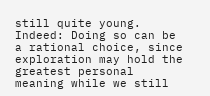still quite young. Indeed: Doing so can be a rational choice, since exploration may hold the greatest personal meaning while we still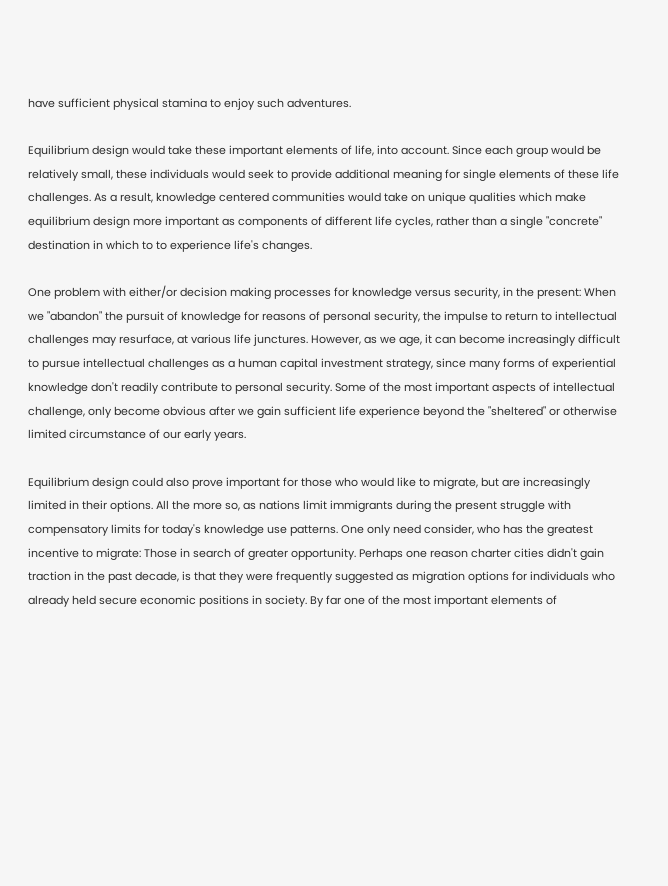have sufficient physical stamina to enjoy such adventures.

Equilibrium design would take these important elements of life, into account. Since each group would be relatively small, these individuals would seek to provide additional meaning for single elements of these life challenges. As a result, knowledge centered communities would take on unique qualities which make equilibrium design more important as components of different life cycles, rather than a single "concrete" destination in which to to experience life's changes.

One problem with either/or decision making processes for knowledge versus security, in the present: When we "abandon" the pursuit of knowledge for reasons of personal security, the impulse to return to intellectual challenges may resurface, at various life junctures. However, as we age, it can become increasingly difficult to pursue intellectual challenges as a human capital investment strategy, since many forms of experiential knowledge don't readily contribute to personal security. Some of the most important aspects of intellectual challenge, only become obvious after we gain sufficient life experience beyond the "sheltered" or otherwise limited circumstance of our early years.

Equilibrium design could also prove important for those who would like to migrate, but are increasingly limited in their options. All the more so, as nations limit immigrants during the present struggle with compensatory limits for today's knowledge use patterns. One only need consider, who has the greatest incentive to migrate: Those in search of greater opportunity. Perhaps one reason charter cities didn't gain traction in the past decade, is that they were frequently suggested as migration options for individuals who already held secure economic positions in society. By far one of the most important elements of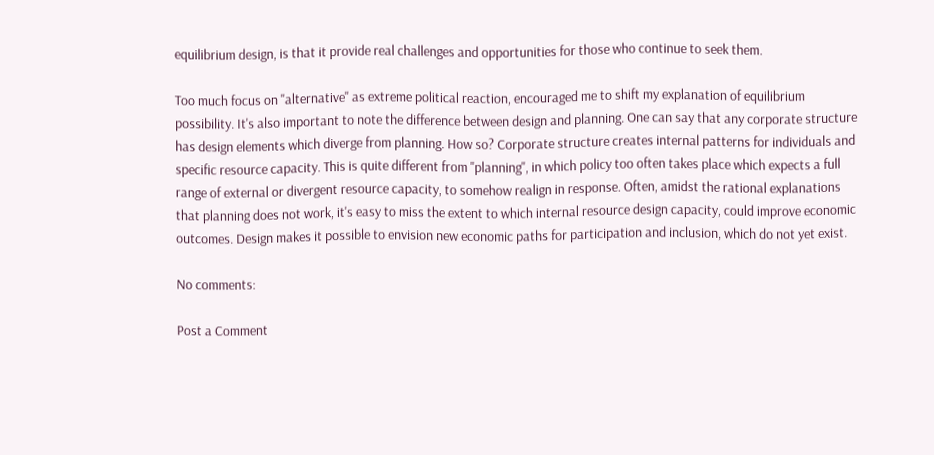equilibrium design, is that it provide real challenges and opportunities for those who continue to seek them.

Too much focus on "alternative" as extreme political reaction, encouraged me to shift my explanation of equilibrium possibility. It's also important to note the difference between design and planning. One can say that any corporate structure has design elements which diverge from planning. How so? Corporate structure creates internal patterns for individuals and specific resource capacity. This is quite different from "planning", in which policy too often takes place which expects a full range of external or divergent resource capacity, to somehow realign in response. Often, amidst the rational explanations that planning does not work, it's easy to miss the extent to which internal resource design capacity, could improve economic outcomes. Design makes it possible to envision new economic paths for participation and inclusion, which do not yet exist.

No comments:

Post a Comment